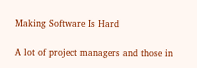Making Software Is Hard

A lot of project managers and those in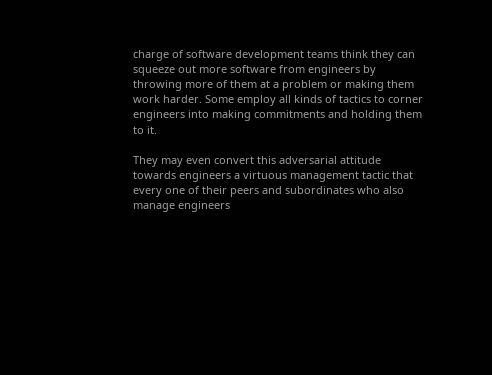charge of software development teams think they can squeeze out more software from engineers by throwing more of them at a problem or making them work harder. Some employ all kinds of tactics to corner engineers into making commitments and holding them to it.

They may even convert this adversarial attitude towards engineers a virtuous management tactic that every one of their peers and subordinates who also manage engineers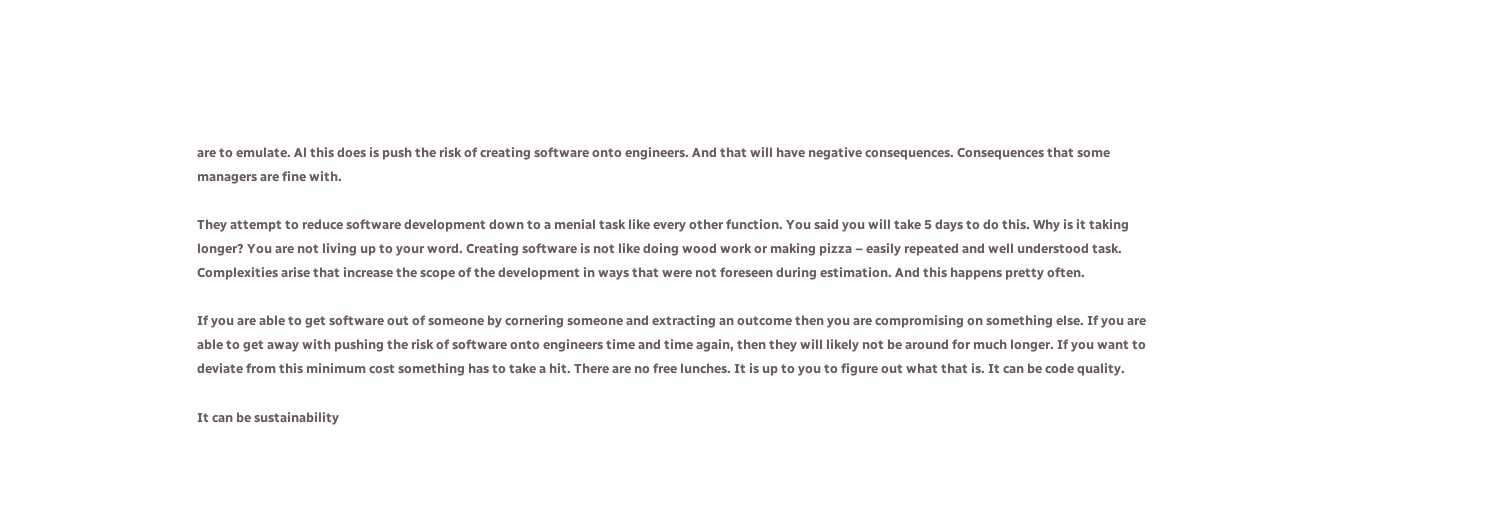are to emulate. Al this does is push the risk of creating software onto engineers. And that will have negative consequences. Consequences that some managers are fine with.

They attempt to reduce software development down to a menial task like every other function. You said you will take 5 days to do this. Why is it taking longer? You are not living up to your word. Creating software is not like doing wood work or making pizza – easily repeated and well understood task. Complexities arise that increase the scope of the development in ways that were not foreseen during estimation. And this happens pretty often.

If you are able to get software out of someone by cornering someone and extracting an outcome then you are compromising on something else. If you are able to get away with pushing the risk of software onto engineers time and time again, then they will likely not be around for much longer. If you want to deviate from this minimum cost something has to take a hit. There are no free lunches. It is up to you to figure out what that is. It can be code quality.

It can be sustainability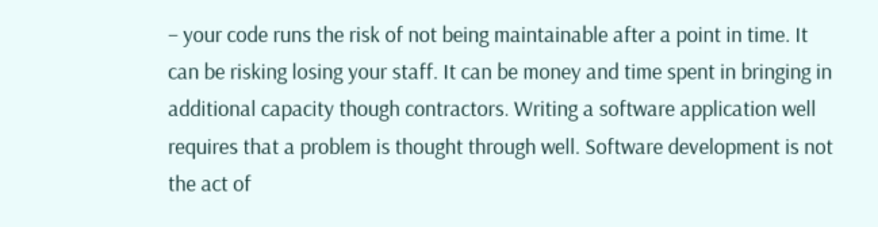– your code runs the risk of not being maintainable after a point in time. It can be risking losing your staff. It can be money and time spent in bringing in additional capacity though contractors. Writing a software application well requires that a problem is thought through well. Software development is not the act of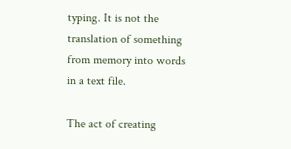typing. It is not the translation of something from memory into words in a text file.

The act of creating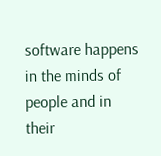software happens in the minds of people and in their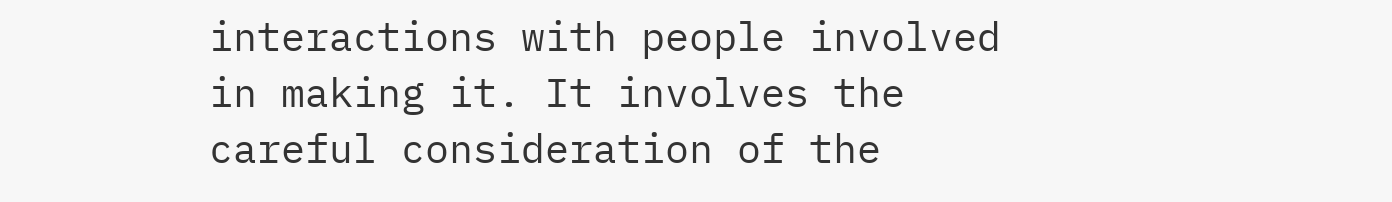interactions with people involved in making it. It involves the careful consideration of the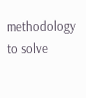methodology to solve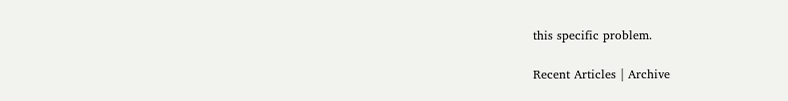this specific problem.

Recent Articles | Archive